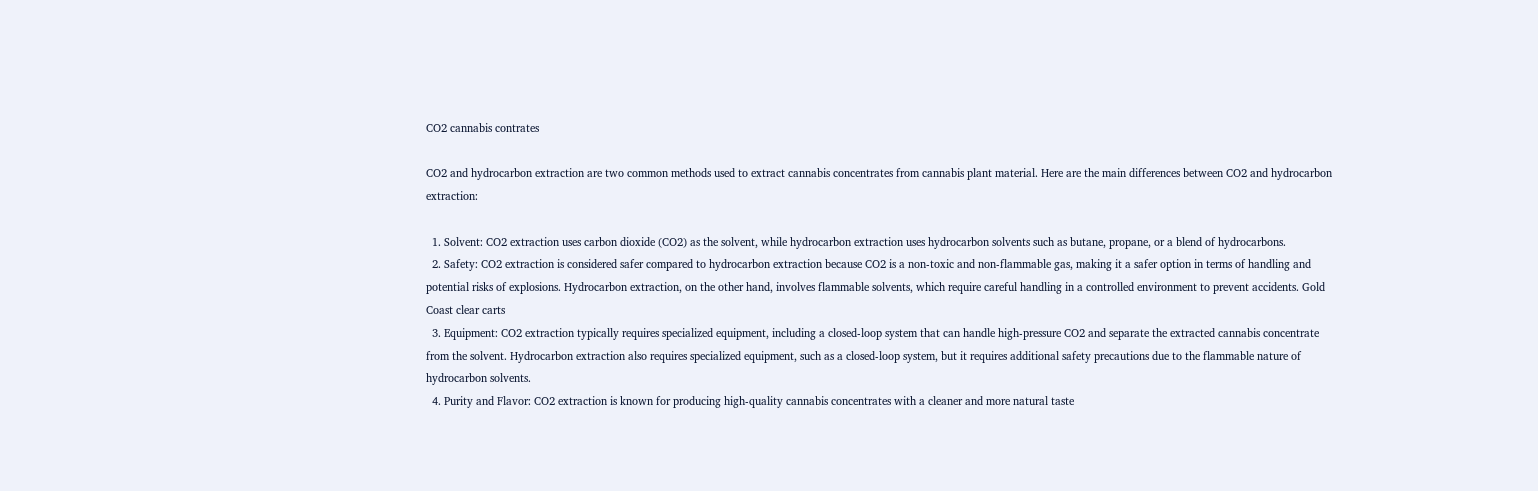CO2 cannabis contrates

CO2 and hydrocarbon extraction are two common methods used to extract cannabis concentrates from cannabis plant material. Here are the main differences between CO2 and hydrocarbon extraction:

  1. Solvent: CO2 extraction uses carbon dioxide (CO2) as the solvent, while hydrocarbon extraction uses hydrocarbon solvents such as butane, propane, or a blend of hydrocarbons.
  2. Safety: CO2 extraction is considered safer compared to hydrocarbon extraction because CO2 is a non-toxic and non-flammable gas, making it a safer option in terms of handling and potential risks of explosions. Hydrocarbon extraction, on the other hand, involves flammable solvents, which require careful handling in a controlled environment to prevent accidents. Gold Coast clear carts
  3. Equipment: CO2 extraction typically requires specialized equipment, including a closed-loop system that can handle high-pressure CO2 and separate the extracted cannabis concentrate from the solvent. Hydrocarbon extraction also requires specialized equipment, such as a closed-loop system, but it requires additional safety precautions due to the flammable nature of hydrocarbon solvents.
  4. Purity and Flavor: CO2 extraction is known for producing high-quality cannabis concentrates with a cleaner and more natural taste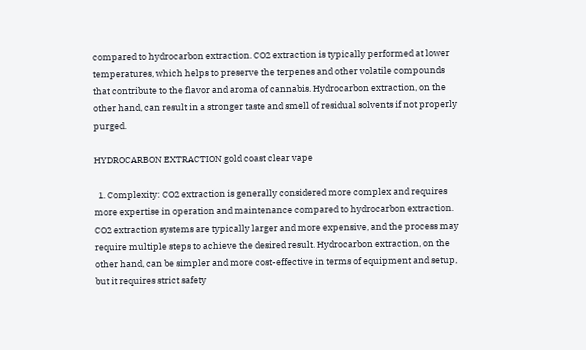compared to hydrocarbon extraction. CO2 extraction is typically performed at lower temperatures, which helps to preserve the terpenes and other volatile compounds that contribute to the flavor and aroma of cannabis. Hydrocarbon extraction, on the other hand, can result in a stronger taste and smell of residual solvents if not properly purged.

HYDROCARBON EXTRACTION gold coast clear vape

  1. Complexity: CO2 extraction is generally considered more complex and requires more expertise in operation and maintenance compared to hydrocarbon extraction. CO2 extraction systems are typically larger and more expensive, and the process may require multiple steps to achieve the desired result. Hydrocarbon extraction, on the other hand, can be simpler and more cost-effective in terms of equipment and setup, but it requires strict safety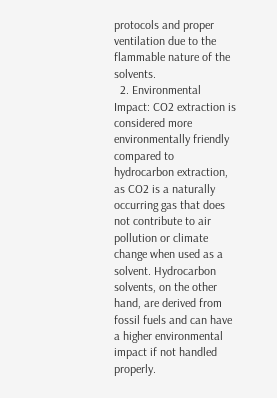protocols and proper ventilation due to the flammable nature of the solvents.
  2. Environmental Impact: CO2 extraction is considered more environmentally friendly compared to hydrocarbon extraction, as CO2 is a naturally occurring gas that does not contribute to air pollution or climate change when used as a solvent. Hydrocarbon solvents, on the other hand, are derived from fossil fuels and can have a higher environmental impact if not handled properly.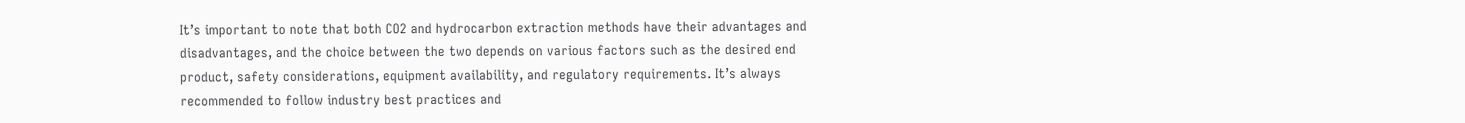It’s important to note that both CO2 and hydrocarbon extraction methods have their advantages and disadvantages, and the choice between the two depends on various factors such as the desired end product, safety considerations, equipment availability, and regulatory requirements. It’s always recommended to follow industry best practices and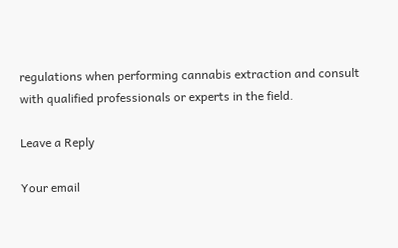regulations when performing cannabis extraction and consult with qualified professionals or experts in the field.

Leave a Reply

Your email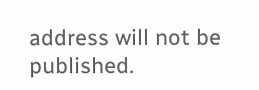address will not be published.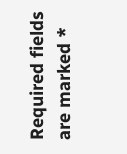Required fields are marked *